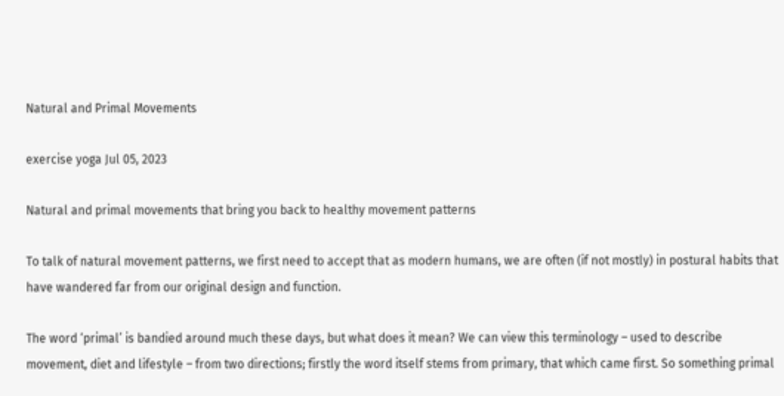Natural and Primal Movements

exercise yoga Jul 05, 2023

Natural and primal movements that bring you back to healthy movement patterns

To talk of natural movement patterns, we first need to accept that as modern humans, we are often (if not mostly) in postural habits that have wandered far from our original design and function.

The word ‘primal’ is bandied around much these days, but what does it mean? We can view this terminology – used to describe movement, diet and lifestyle – from two directions; firstly the word itself stems from primary, that which came first. So something primal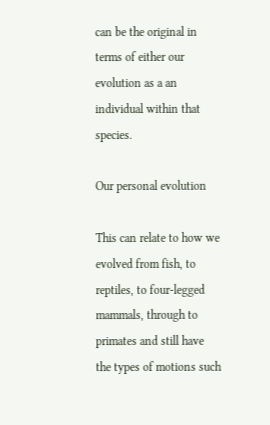can be the original in terms of either our evolution as a an individual within that species.

Our personal evolution

This can relate to how we evolved from fish, to reptiles, to four-legged mammals, through to primates and still have the types of motions such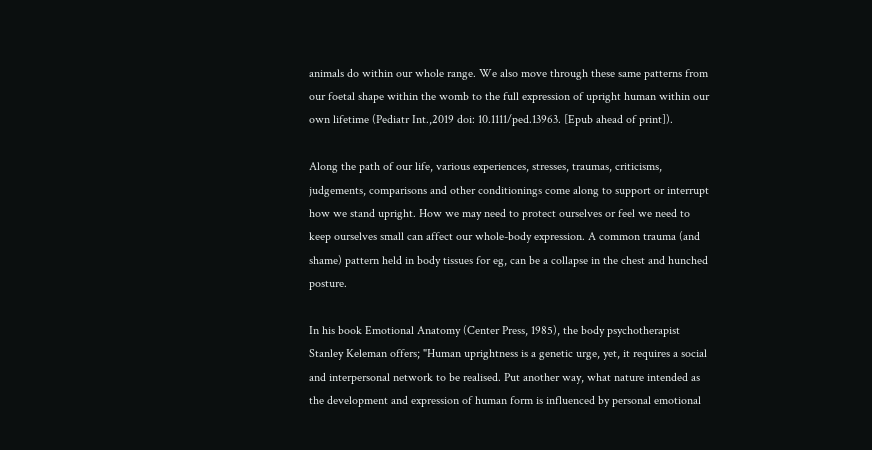animals do within our whole range. We also move through these same patterns from our foetal shape within the womb to the full expression of upright human within our own lifetime (Pediatr Int.,2019 doi: 10.1111/ped.13963. [Epub ahead of print]).

Along the path of our life, various experiences, stresses, traumas, criticisms, judgements, comparisons and other conditionings come along to support or interrupt how we stand upright. How we may need to protect ourselves or feel we need to keep ourselves small can affect our whole-body expression. A common trauma (and shame) pattern held in body tissues for eg, can be a collapse in the chest and hunched posture.

In his book Emotional Anatomy (Center Press, 1985), the body psychotherapist Stanley Keleman offers; "Human uprightness is a genetic urge, yet, it requires a social and interpersonal network to be realised. Put another way, what nature intended as the development and expression of human form is influenced by personal emotional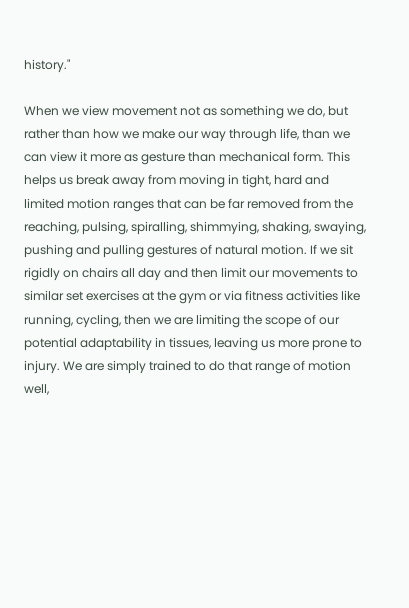history."

When we view movement not as something we do, but rather than how we make our way through life, than we can view it more as gesture than mechanical form. This helps us break away from moving in tight, hard and limited motion ranges that can be far removed from the reaching, pulsing, spiralling, shimmying, shaking, swaying, pushing and pulling gestures of natural motion. If we sit rigidly on chairs all day and then limit our movements to similar set exercises at the gym or via fitness activities like running, cycling, then we are limiting the scope of our potential adaptability in tissues, leaving us more prone to injury. We are simply trained to do that range of motion well,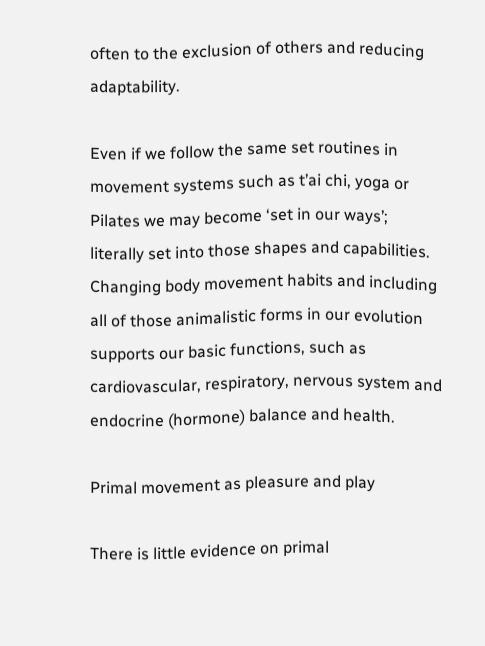often to the exclusion of others and reducing adaptability.

Even if we follow the same set routines in movement systems such as t’ai chi, yoga or Pilates we may become ‘set in our ways’; literally set into those shapes and capabilities. Changing body movement habits and including all of those animalistic forms in our evolution supports our basic functions, such as cardiovascular, respiratory, nervous system and endocrine (hormone) balance and health.

Primal movement as pleasure and play

There is little evidence on primal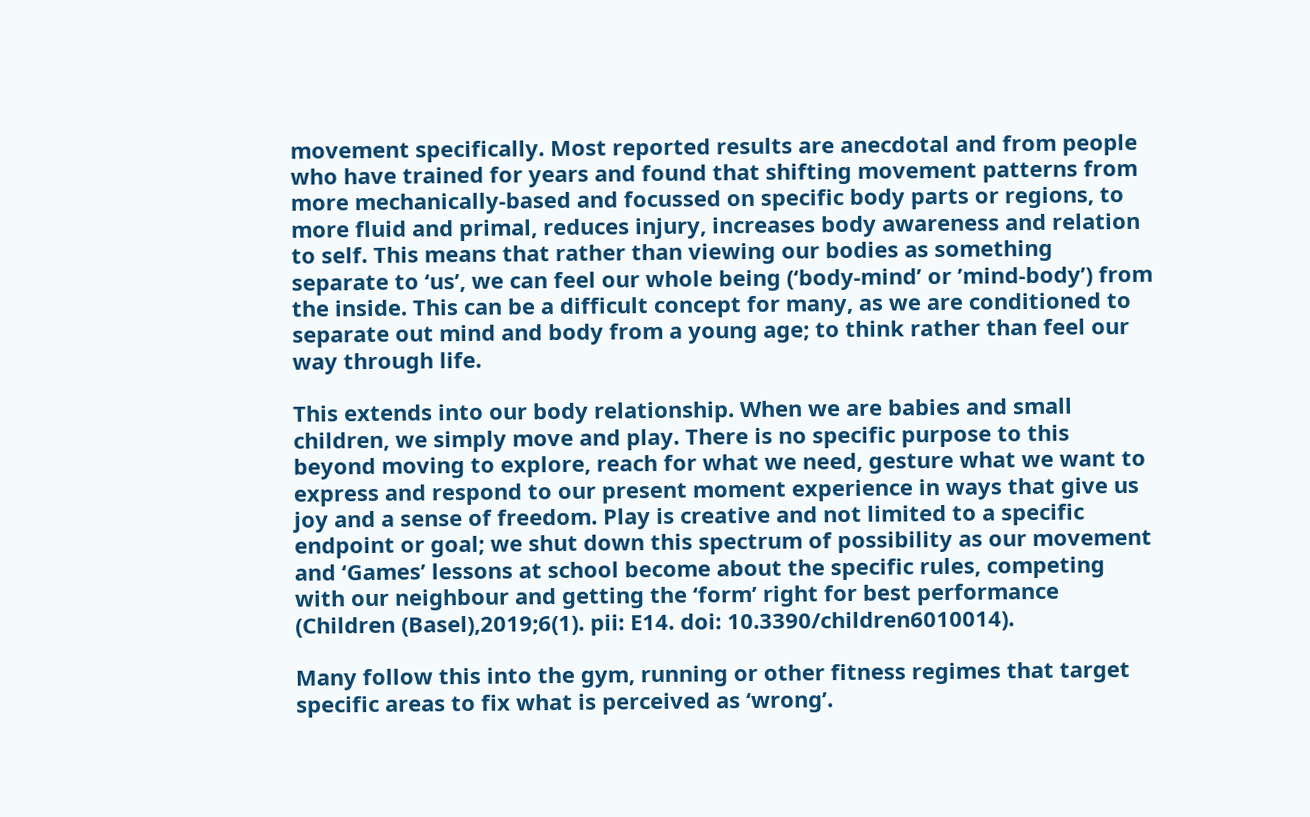movement specifically. Most reported results are anecdotal and from people who have trained for years and found that shifting movement patterns from more mechanically-based and focussed on specific body parts or regions, to more fluid and primal, reduces injury, increases body awareness and relation to self. This means that rather than viewing our bodies as something separate to ‘us’, we can feel our whole being (‘body-mind’ or ’mind-body’) from the inside. This can be a difficult concept for many, as we are conditioned to separate out mind and body from a young age; to think rather than feel our way through life.

This extends into our body relationship. When we are babies and small children, we simply move and play. There is no specific purpose to this beyond moving to explore, reach for what we need, gesture what we want to express and respond to our present moment experience in ways that give us joy and a sense of freedom. Play is creative and not limited to a specific endpoint or goal; we shut down this spectrum of possibility as our movement and ‘Games’ lessons at school become about the specific rules, competing with our neighbour and getting the ‘form’ right for best performance (Children (Basel),2019;6(1). pii: E14. doi: 10.3390/children6010014).

Many follow this into the gym, running or other fitness regimes that target specific areas to fix what is perceived as ‘wrong’.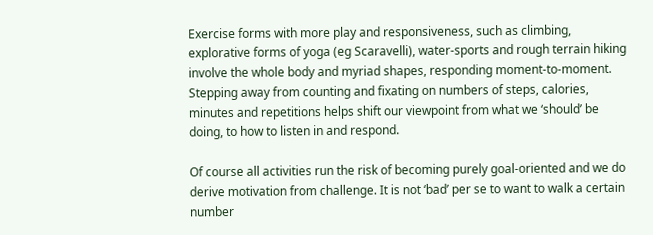Exercise forms with more play and responsiveness, such as climbing, explorative forms of yoga (eg Scaravelli), water-sports and rough terrain hiking involve the whole body and myriad shapes, responding moment-to-moment. Stepping away from counting and fixating on numbers of steps, calories, minutes and repetitions helps shift our viewpoint from what we ‘should’ be doing, to how to listen in and respond.

Of course all activities run the risk of becoming purely goal-oriented and we do derive motivation from challenge. It is not ‘bad’ per se to want to walk a certain number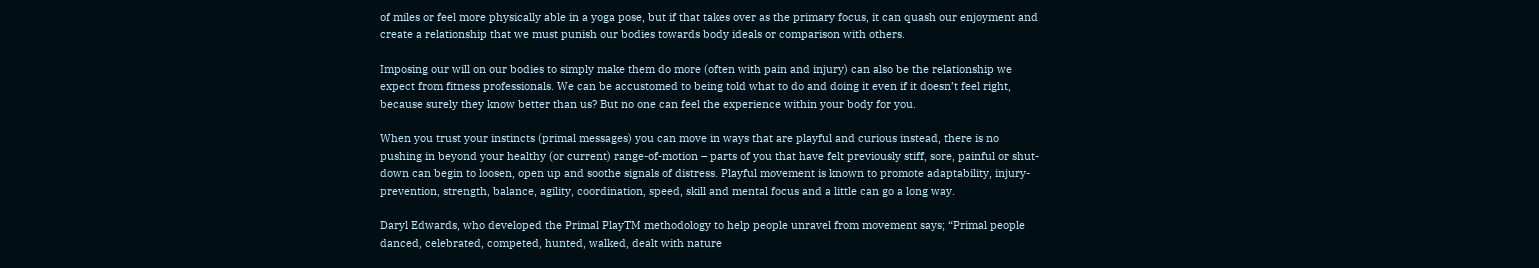of miles or feel more physically able in a yoga pose, but if that takes over as the primary focus, it can quash our enjoyment and create a relationship that we must punish our bodies towards body ideals or comparison with others.

Imposing our will on our bodies to simply make them do more (often with pain and injury) can also be the relationship we expect from fitness professionals. We can be accustomed to being told what to do and doing it even if it doesn’t feel right, because surely they know better than us? But no one can feel the experience within your body for you.

When you trust your instincts (primal messages) you can move in ways that are playful and curious instead, there is no pushing in beyond your healthy (or current) range-of-motion – parts of you that have felt previously stiff, sore, painful or shut-down can begin to loosen, open up and soothe signals of distress. Playful movement is known to promote adaptability, injury-prevention, strength, balance, agility, coordination, speed, skill and mental focus and a little can go a long way.

Daryl Edwards, who developed the Primal PlayTM methodology to help people unravel from movement says; “Primal people danced, celebrated, competed, hunted, walked, dealt with nature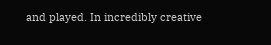and played. In incredibly creative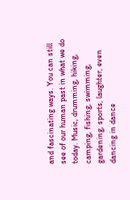and fascinating ways. You can still see of our human past in what we do today. Music, drumming, hiking, camping, fishing, swimming, gardening, sports, laughter, even dancing in dance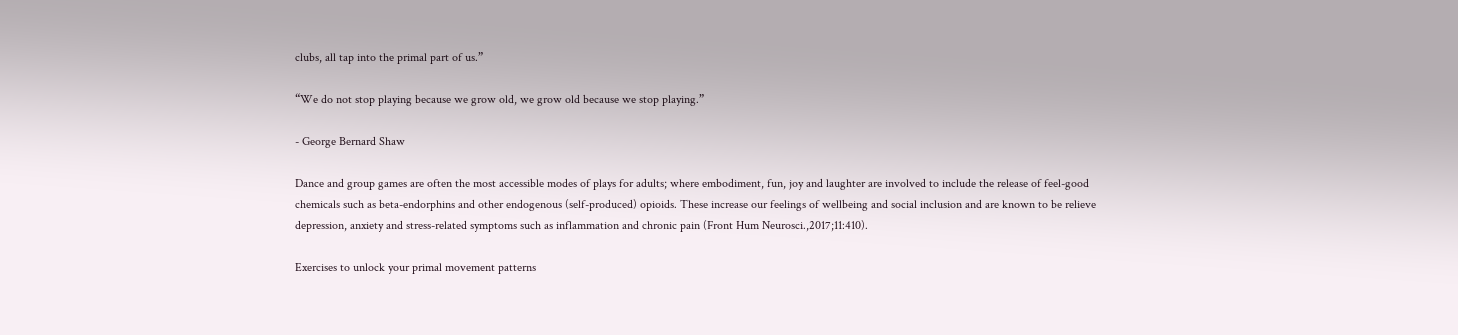clubs, all tap into the primal part of us.”

“We do not stop playing because we grow old, we grow old because we stop playing.”

- George Bernard Shaw

Dance and group games are often the most accessible modes of plays for adults; where embodiment, fun, joy and laughter are involved to include the release of feel-good chemicals such as beta-endorphins and other endogenous (self-produced) opioids. These increase our feelings of wellbeing and social inclusion and are known to be relieve depression, anxiety and stress-related symptoms such as inflammation and chronic pain (Front Hum Neurosci.,2017;11:410).

Exercises to unlock your primal movement patterns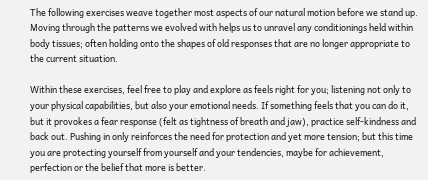The following exercises weave together most aspects of our natural motion before we stand up. Moving through the patterns we evolved with helps us to unravel any conditionings held within body tissues; often holding onto the shapes of old responses that are no longer appropriate to the current situation.

Within these exercises, feel free to play and explore as feels right for you; listening not only to your physical capabilities, but also your emotional needs. If something feels that you can do it, but it provokes a fear response (felt as tightness of breath and jaw), practice self-kindness and back out. Pushing in only reinforces the need for protection and yet more tension; but this time you are protecting yourself from yourself and your tendencies, maybe for achievement, perfection or the belief that more is better.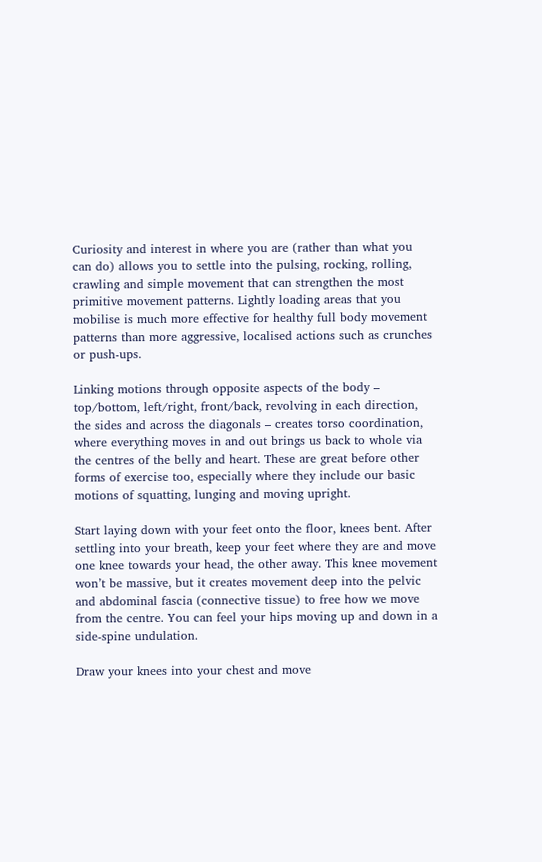Curiosity and interest in where you are (rather than what you can do) allows you to settle into the pulsing, rocking, rolling, crawling and simple movement that can strengthen the most primitive movement patterns. Lightly loading areas that you mobilise is much more effective for healthy full body movement patterns than more aggressive, localised actions such as crunches or push-ups.

Linking motions through opposite aspects of the body – top/bottom, left/right, front/back, revolving in each direction, the sides and across the diagonals – creates torso coordination, where everything moves in and out brings us back to whole via the centres of the belly and heart. These are great before other forms of exercise too, especially where they include our basic motions of squatting, lunging and moving upright.

Start laying down with your feet onto the floor, knees bent. After settling into your breath, keep your feet where they are and move one knee towards your head, the other away. This knee movement won’t be massive, but it creates movement deep into the pelvic and abdominal fascia (connective tissue) to free how we move from the centre. You can feel your hips moving up and down in a side-spine undulation.

Draw your knees into your chest and move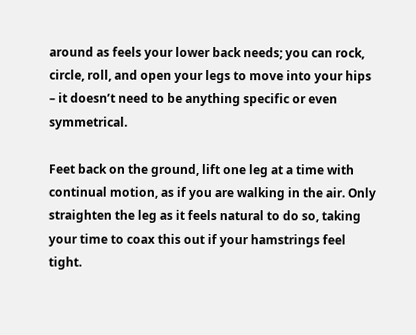around as feels your lower back needs; you can rock, circle, roll, and open your legs to move into your hips – it doesn’t need to be anything specific or even symmetrical.

Feet back on the ground, lift one leg at a time with continual motion, as if you are walking in the air. Only straighten the leg as it feels natural to do so, taking your time to coax this out if your hamstrings feel tight.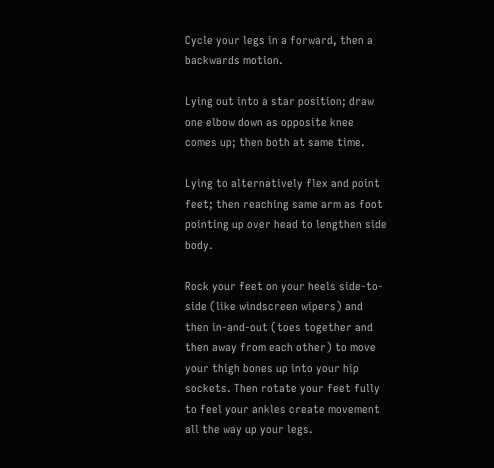Cycle your legs in a forward, then a backwards motion.

Lying out into a star position; draw one elbow down as opposite knee comes up; then both at same time.

Lying to alternatively flex and point feet; then reaching same arm as foot pointing up over head to lengthen side body.

Rock your feet on your heels side-to-side (like windscreen wipers) and then in-and-out (toes together and then away from each other) to move your thigh bones up into your hip sockets. Then rotate your feet fully to feel your ankles create movement all the way up your legs.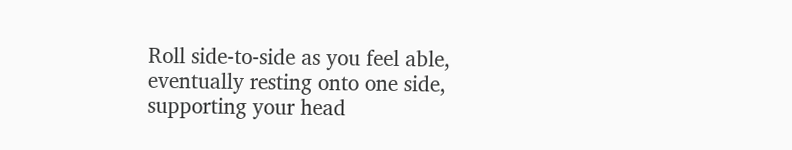Roll side-to-side as you feel able, eventually resting onto one side, supporting your head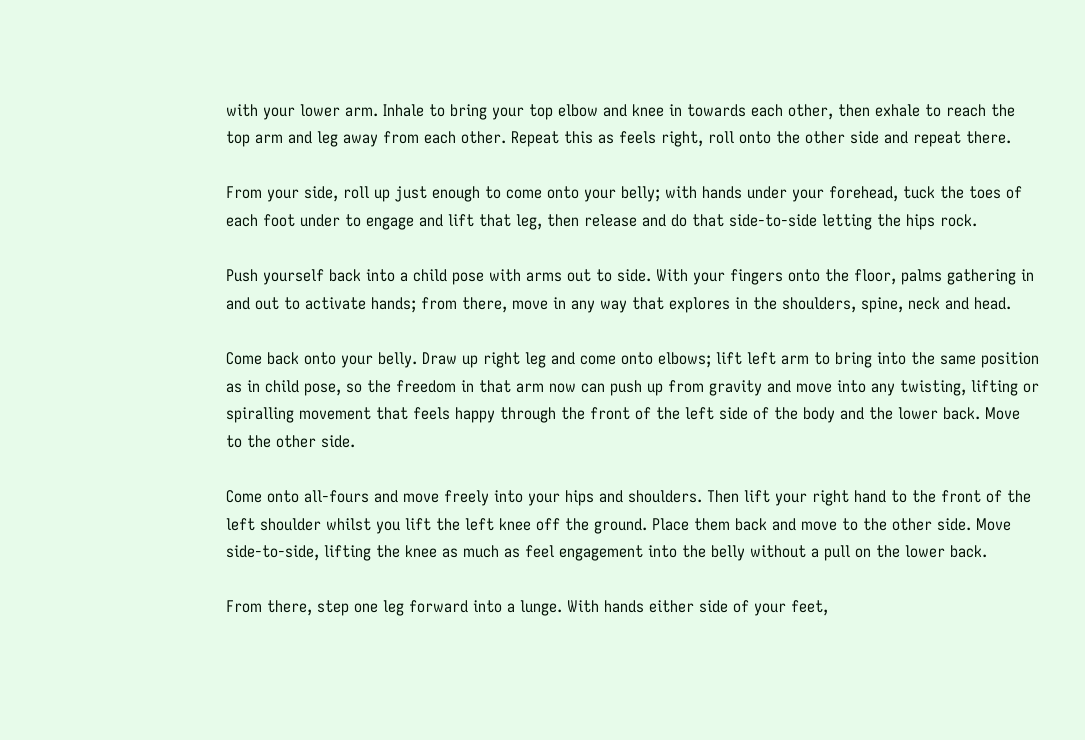with your lower arm. Inhale to bring your top elbow and knee in towards each other, then exhale to reach the top arm and leg away from each other. Repeat this as feels right, roll onto the other side and repeat there.

From your side, roll up just enough to come onto your belly; with hands under your forehead, tuck the toes of each foot under to engage and lift that leg, then release and do that side-to-side letting the hips rock.

Push yourself back into a child pose with arms out to side. With your fingers onto the floor, palms gathering in and out to activate hands; from there, move in any way that explores in the shoulders, spine, neck and head.

Come back onto your belly. Draw up right leg and come onto elbows; lift left arm to bring into the same position as in child pose, so the freedom in that arm now can push up from gravity and move into any twisting, lifting or spiralling movement that feels happy through the front of the left side of the body and the lower back. Move to the other side.

Come onto all-fours and move freely into your hips and shoulders. Then lift your right hand to the front of the left shoulder whilst you lift the left knee off the ground. Place them back and move to the other side. Move side-to-side, lifting the knee as much as feel engagement into the belly without a pull on the lower back.

From there, step one leg forward into a lunge. With hands either side of your feet,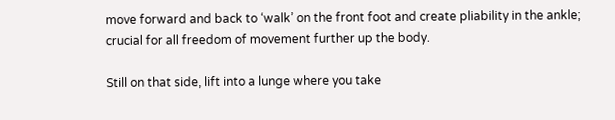move forward and back to ‘walk’ on the front foot and create pliability in the ankle; crucial for all freedom of movement further up the body.

Still on that side, lift into a lunge where you take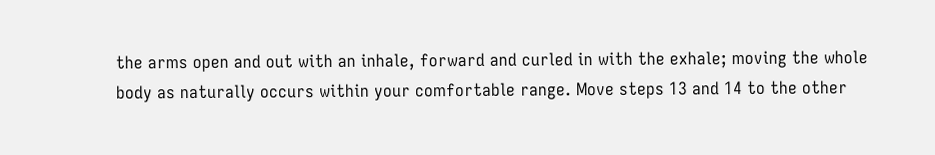the arms open and out with an inhale, forward and curled in with the exhale; moving the whole body as naturally occurs within your comfortable range. Move steps 13 and 14 to the other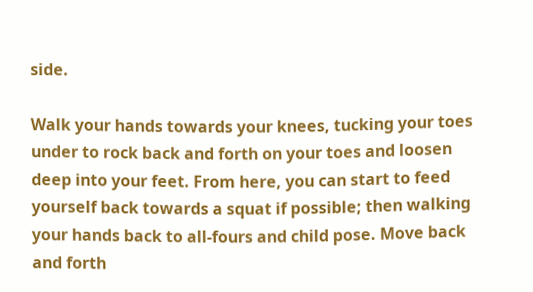side.

Walk your hands towards your knees, tucking your toes under to rock back and forth on your toes and loosen deep into your feet. From here, you can start to feed yourself back towards a squat if possible; then walking your hands back to all-fours and child pose. Move back and forth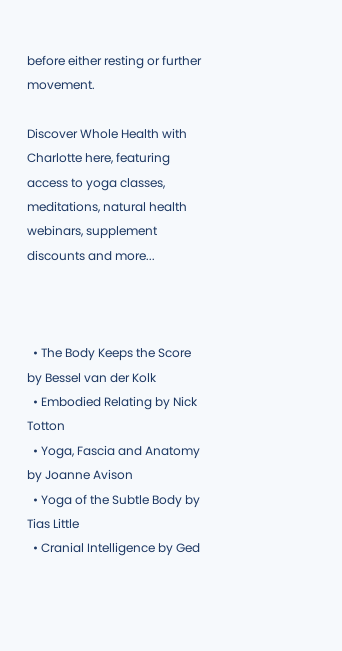before either resting or further movement.

Discover Whole Health with Charlotte here, featuring access to yoga classes, meditations, natural health webinars, supplement discounts and more...



  • The Body Keeps the Score by Bessel van der Kolk
  • Embodied Relating by Nick Totton
  • Yoga, Fascia and Anatomy by Joanne Avison
  • Yoga of the Subtle Body by Tias Little
  • Cranial Intelligence by Ged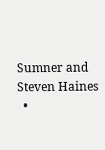Sumner and Steven Haines
  •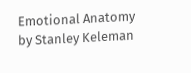Emotional Anatomy by Stanley Keleman